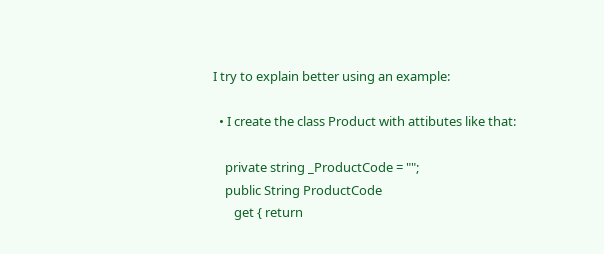I try to explain better using an example:

  • I create the class Product with attibutes like that:

    private string _ProductCode = "";
    public String ProductCode
       get { return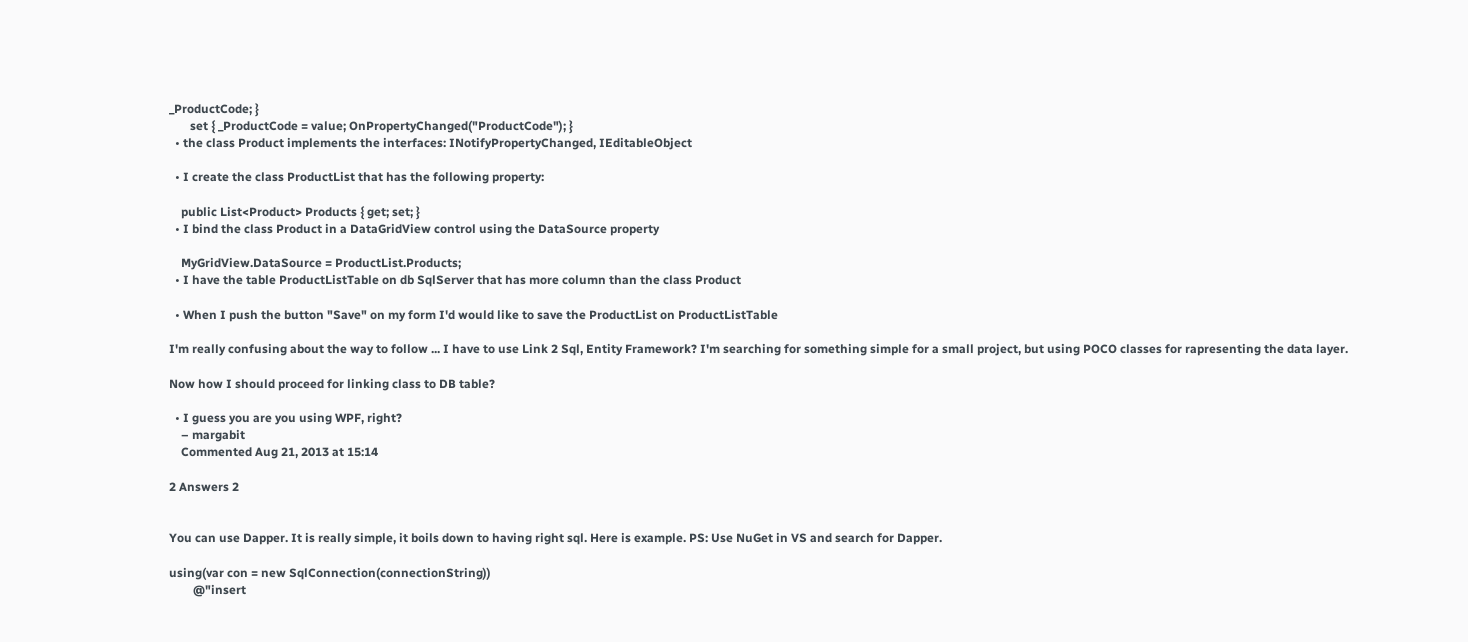_ProductCode; }
       set { _ProductCode = value; OnPropertyChanged("ProductCode"); }
  • the class Product implements the interfaces: INotifyPropertyChanged, IEditableObject

  • I create the class ProductList that has the following property:

    public List<Product> Products { get; set; }
  • I bind the class Product in a DataGridView control using the DataSource property

    MyGridView.DataSource = ProductList.Products;
  • I have the table ProductListTable on db SqlServer that has more column than the class Product

  • When I push the button "Save" on my form I'd would like to save the ProductList on ProductListTable

I'm really confusing about the way to follow ... I have to use Link 2 Sql, Entity Framework? I'm searching for something simple for a small project, but using POCO classes for rapresenting the data layer.

Now how I should proceed for linking class to DB table?

  • I guess you are you using WPF, right?
    – margabit
    Commented Aug 21, 2013 at 15:14

2 Answers 2


You can use Dapper. It is really simple, it boils down to having right sql. Here is example. PS: Use NuGet in VS and search for Dapper.

using(var con = new SqlConnection(connectionString))
        @"insert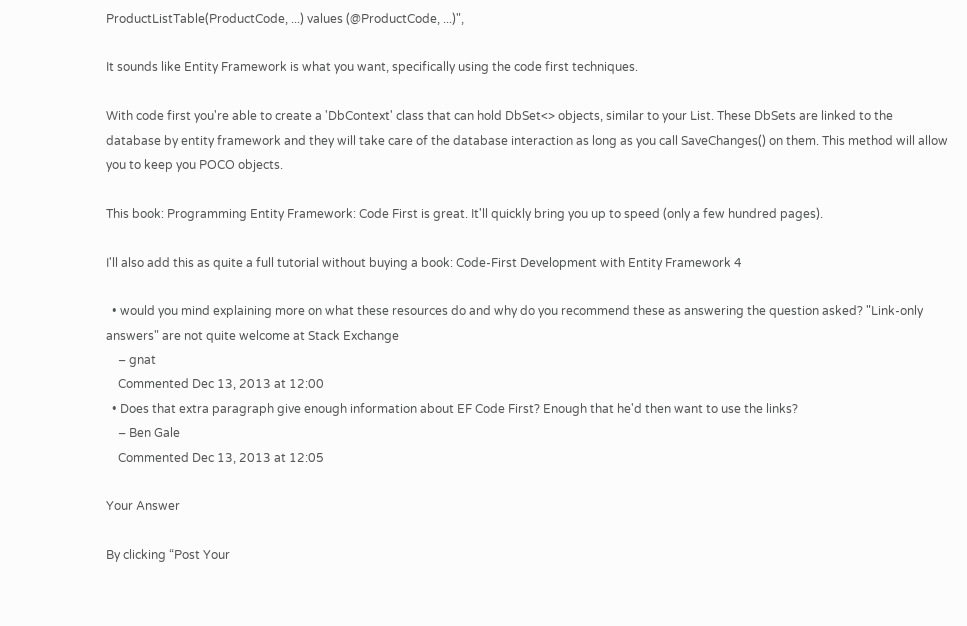ProductListTable(ProductCode, ...) values (@ProductCode, ...)",

It sounds like Entity Framework is what you want, specifically using the code first techniques.

With code first you're able to create a 'DbContext' class that can hold DbSet<> objects, similar to your List. These DbSets are linked to the database by entity framework and they will take care of the database interaction as long as you call SaveChanges() on them. This method will allow you to keep you POCO objects.

This book: Programming Entity Framework: Code First is great. It'll quickly bring you up to speed (only a few hundred pages).

I'll also add this as quite a full tutorial without buying a book: Code-First Development with Entity Framework 4

  • would you mind explaining more on what these resources do and why do you recommend these as answering the question asked? "Link-only answers" are not quite welcome at Stack Exchange
    – gnat
    Commented Dec 13, 2013 at 12:00
  • Does that extra paragraph give enough information about EF Code First? Enough that he'd then want to use the links?
    – Ben Gale
    Commented Dec 13, 2013 at 12:05

Your Answer

By clicking “Post Your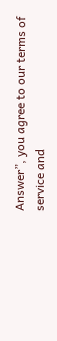Answer”, you agree to our terms of service and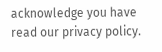acknowledge you have read our privacy policy.